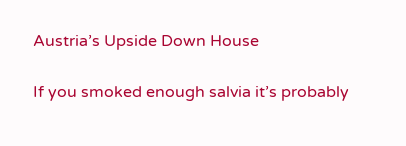Austria’s Upside Down House

If you smoked enough salvia it’s probably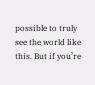possible to truly see the world like this. But if you’re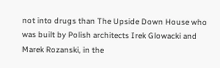not into drugs than The Upside Down House who was built by Polish architects Irek Glowacki and Marek Rozanski, in the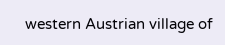western Austrian village of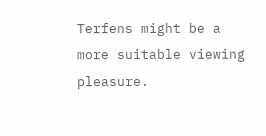Terfens might be a more suitable viewing pleasure.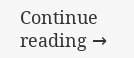Continue reading →